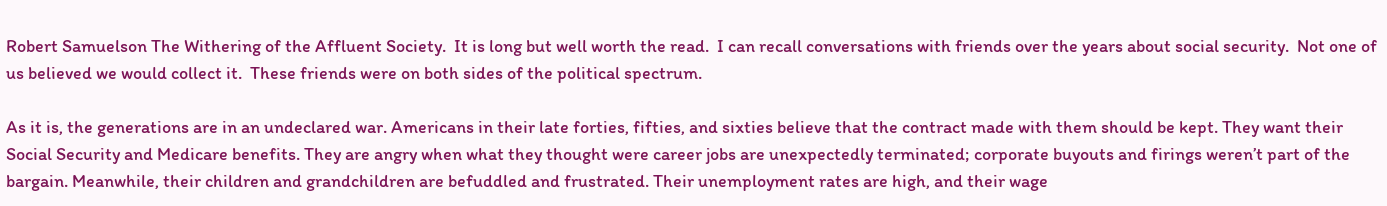Robert Samuelson The Withering of the Affluent Society.  It is long but well worth the read.  I can recall conversations with friends over the years about social security.  Not one of us believed we would collect it.  These friends were on both sides of the political spectrum.

As it is, the generations are in an undeclared war. Americans in their late forties, fifties, and sixties believe that the contract made with them should be kept. They want their Social Security and Medicare benefits. They are angry when what they thought were career jobs are unexpectedly terminated; corporate buyouts and firings weren’t part of the bargain. Meanwhile, their children and grandchildren are befuddled and frustrated. Their unemployment rates are high, and their wage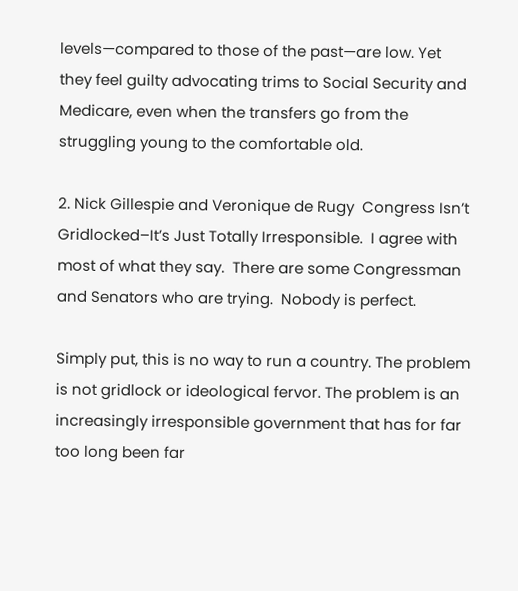levels—compared to those of the past—are low. Yet they feel guilty advocating trims to Social Security and Medicare, even when the transfers go from the struggling young to the comfortable old.

2. Nick Gillespie and Veronique de Rugy  Congress Isn’t Gridlocked–It’s Just Totally Irresponsible.  I agree with most of what they say.  There are some Congressman and Senators who are trying.  Nobody is perfect.

Simply put, this is no way to run a country. The problem is not gridlock or ideological fervor. The problem is an increasingly irresponsible government that has for far too long been far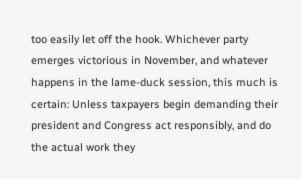too easily let off the hook. Whichever party emerges victorious in November, and whatever happens in the lame-duck session, this much is certain: Unless taxpayers begin demanding their president and Congress act responsibly, and do the actual work they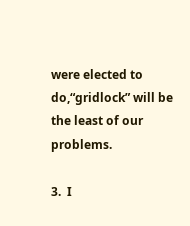were elected to do,“gridlock” will be the least of our problems.

3.  I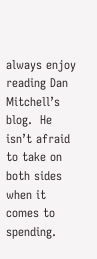always enjoy reading Dan Mitchell’s blog.  He isn’t afraid to take on both sides when it comes to spending.